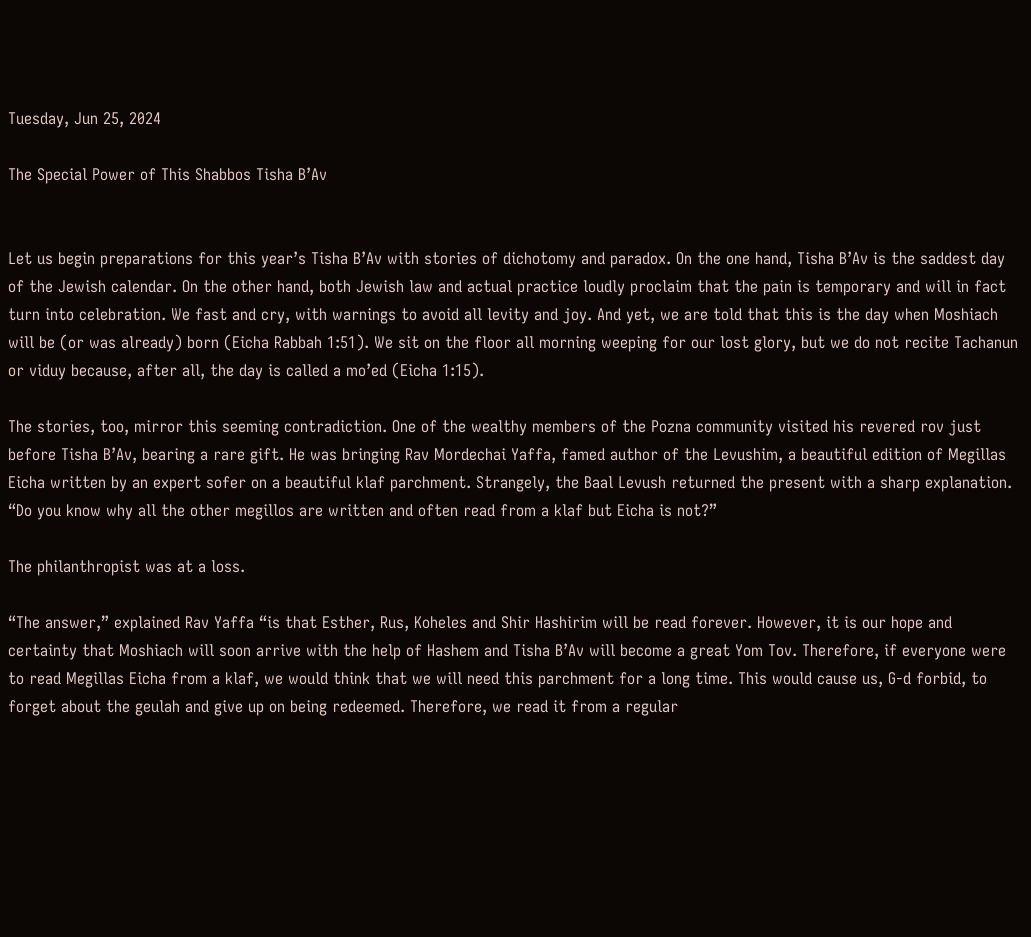Tuesday, Jun 25, 2024

The Special Power of This Shabbos Tisha B’Av


Let us begin preparations for this year’s Tisha B’Av with stories of dichotomy and paradox. On the one hand, Tisha B’Av is the saddest day of the Jewish calendar. On the other hand, both Jewish law and actual practice loudly proclaim that the pain is temporary and will in fact turn into celebration. We fast and cry, with warnings to avoid all levity and joy. And yet, we are told that this is the day when Moshiach will be (or was already) born (Eicha Rabbah 1:51). We sit on the floor all morning weeping for our lost glory, but we do not recite Tachanun or viduy because, after all, the day is called a mo’ed (Eicha 1:15).

The stories, too, mirror this seeming contradiction. One of the wealthy members of the Pozna community visited his revered rov just before Tisha B’Av, bearing a rare gift. He was bringing Rav Mordechai Yaffa, famed author of the Levushim, a beautiful edition of Megillas Eicha written by an expert sofer on a beautiful klaf parchment. Strangely, the Baal Levush returned the present with a sharp explanation. “Do you know why all the other megillos are written and often read from a klaf but Eicha is not?”

The philanthropist was at a loss.

“The answer,” explained Rav Yaffa “is that Esther, Rus, Koheles and Shir Hashirim will be read forever. However, it is our hope and certainty that Moshiach will soon arrive with the help of Hashem and Tisha B’Av will become a great Yom Tov. Therefore, if everyone were to read Megillas Eicha from a klaf, we would think that we will need this parchment for a long time. This would cause us, G-d forbid, to forget about the geulah and give up on being redeemed. Therefore, we read it from a regular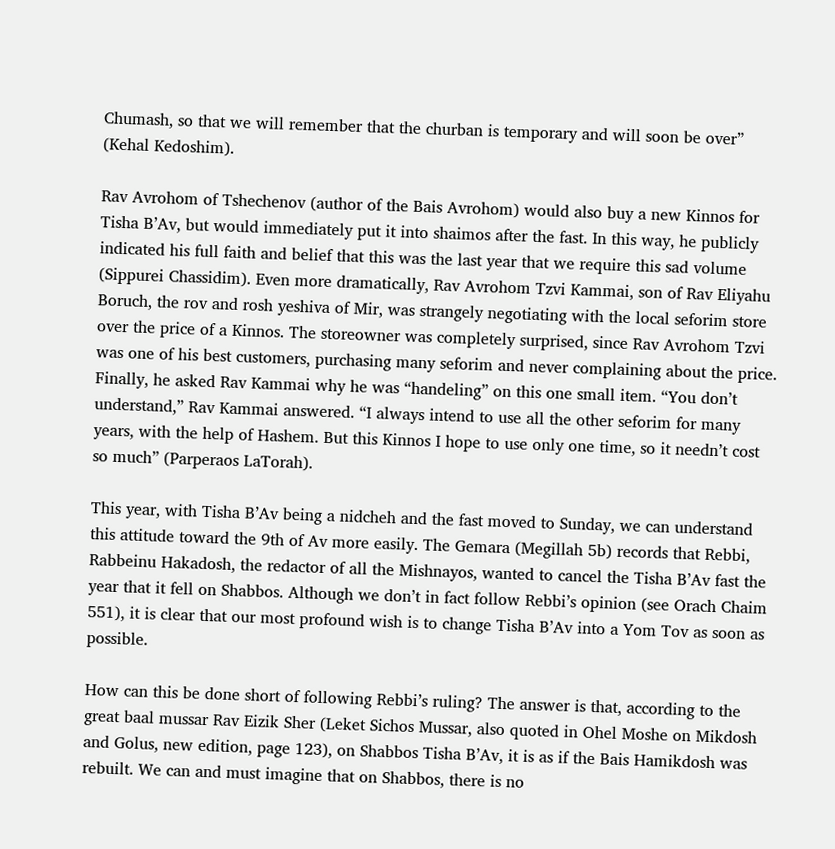Chumash, so that we will remember that the churban is temporary and will soon be over” (Kehal Kedoshim).

Rav Avrohom of Tshechenov (author of the Bais Avrohom) would also buy a new Kinnos for Tisha B’Av, but would immediately put it into shaimos after the fast. In this way, he publicly indicated his full faith and belief that this was the last year that we require this sad volume (Sippurei Chassidim). Even more dramatically, Rav Avrohom Tzvi Kammai, son of Rav Eliyahu Boruch, the rov and rosh yeshiva of Mir, was strangely negotiating with the local seforim store over the price of a Kinnos. The storeowner was completely surprised, since Rav Avrohom Tzvi was one of his best customers, purchasing many seforim and never complaining about the price. Finally, he asked Rav Kammai why he was “handeling” on this one small item. “You don’t understand,” Rav Kammai answered. “I always intend to use all the other seforim for many years, with the help of Hashem. But this Kinnos I hope to use only one time, so it needn’t cost so much” (Parperaos LaTorah).

This year, with Tisha B’Av being a nidcheh and the fast moved to Sunday, we can understand this attitude toward the 9th of Av more easily. The Gemara (Megillah 5b) records that Rebbi, Rabbeinu Hakadosh, the redactor of all the Mishnayos, wanted to cancel the Tisha B’Av fast the year that it fell on Shabbos. Although we don’t in fact follow Rebbi’s opinion (see Orach Chaim 551), it is clear that our most profound wish is to change Tisha B’Av into a Yom Tov as soon as possible.

How can this be done short of following Rebbi’s ruling? The answer is that, according to the great baal mussar Rav Eizik Sher (Leket Sichos Mussar, also quoted in Ohel Moshe on Mikdosh and Golus, new edition, page 123), on Shabbos Tisha B’Av, it is as if the Bais Hamikdosh was rebuilt. We can and must imagine that on Shabbos, there is no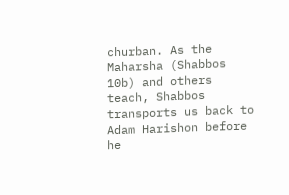churban. As the Maharsha (Shabbos 10b) and others teach, Shabbos transports us back to Adam Harishon before he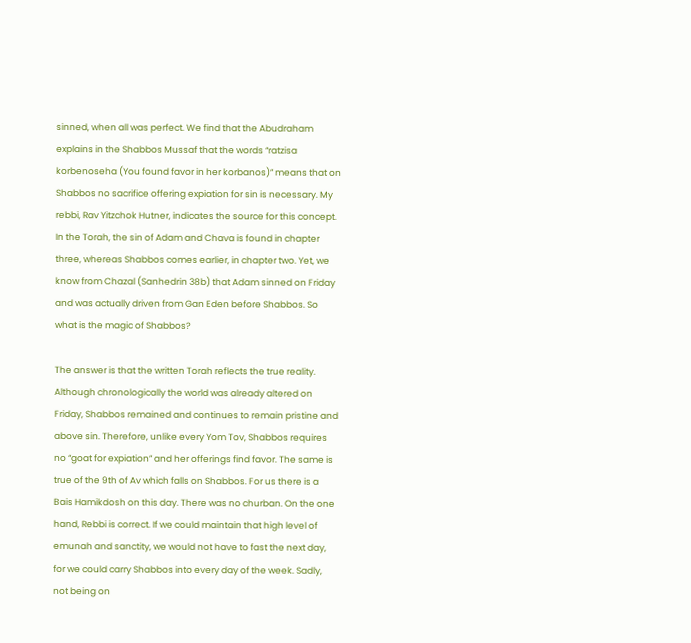sinned, when all was perfect. We find that the Abudraham explains in the Shabbos Mussaf that the words “ratzisa korbenoseha (You found favor in her korbanos)” means that on Shabbos no sacrifice offering expiation for sin is necessary. My rebbi, Rav Yitzchok Hutner, indicates the source for this concept. In the Torah, the sin of Adam and Chava is found in chapter three, whereas Shabbos comes earlier, in chapter two. Yet, we know from Chazal (Sanhedrin 38b) that Adam sinned on Friday and was actually driven from Gan Eden before Shabbos. So what is the magic of Shabbos?

The answer is that the written Torah reflects the true reality. Although chronologically the world was already altered on Friday, Shabbos remained and continues to remain pristine and above sin. Therefore, unlike every Yom Tov, Shabbos requires no “goat for expiation” and her offerings find favor. The same is true of the 9th of Av which falls on Shabbos. For us there is a Bais Hamikdosh on this day. There was no churban. On the one hand, Rebbi is correct. If we could maintain that high level of emunah and sanctity, we would not have to fast the next day, for we could carry Shabbos into every day of the week. Sadly, not being on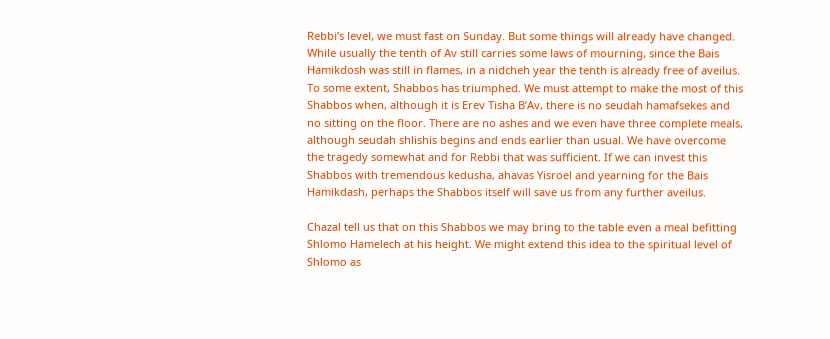Rebbi’s level, we must fast on Sunday. But some things will already have changed. While usually the tenth of Av still carries some laws of mourning, since the Bais Hamikdosh was still in flames, in a nidcheh year the tenth is already free of aveilus. To some extent, Shabbos has triumphed. We must attempt to make the most of this Shabbos when, although it is Erev Tisha B’Av, there is no seudah hamafsekes and no sitting on the floor. There are no ashes and we even have three complete meals, although seudah shlishis begins and ends earlier than usual. We have overcome the tragedy somewhat and for Rebbi that was sufficient. If we can invest this Shabbos with tremendous kedusha, ahavas Yisroel and yearning for the Bais Hamikdash, perhaps the Shabbos itself will save us from any further aveilus.

Chazal tell us that on this Shabbos we may bring to the table even a meal befitting Shlomo Hamelech at his height. We might extend this idea to the spiritual level of Shlomo as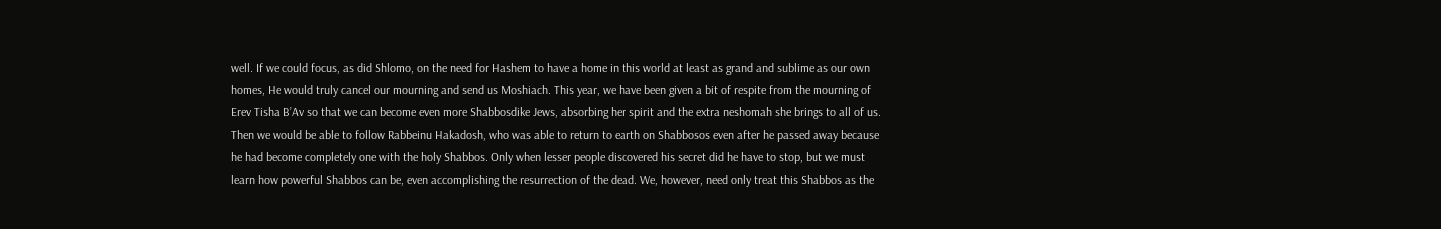well. If we could focus, as did Shlomo, on the need for Hashem to have a home in this world at least as grand and sublime as our own homes, He would truly cancel our mourning and send us Moshiach. This year, we have been given a bit of respite from the mourning of Erev Tisha B’Av so that we can become even more Shabbosdike Jews, absorbing her spirit and the extra neshomah she brings to all of us. Then we would be able to follow Rabbeinu Hakadosh, who was able to return to earth on Shabbosos even after he passed away because he had become completely one with the holy Shabbos. Only when lesser people discovered his secret did he have to stop, but we must learn how powerful Shabbos can be, even accomplishing the resurrection of the dead. We, however, need only treat this Shabbos as the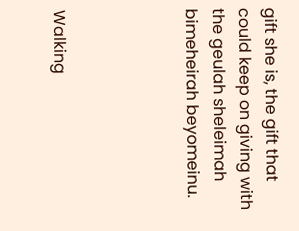gift she is, the gift that could keep on giving with the geulah sheleimah bimeheirah beyomeinu.




Walking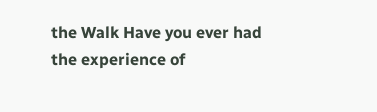the Walk Have you ever had the experience of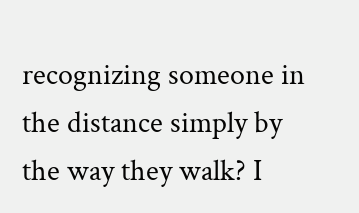recognizing someone in the distance simply by the way they walk? I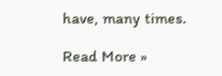have, many times.

Read More »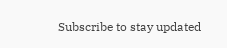Subscribe to stay updated